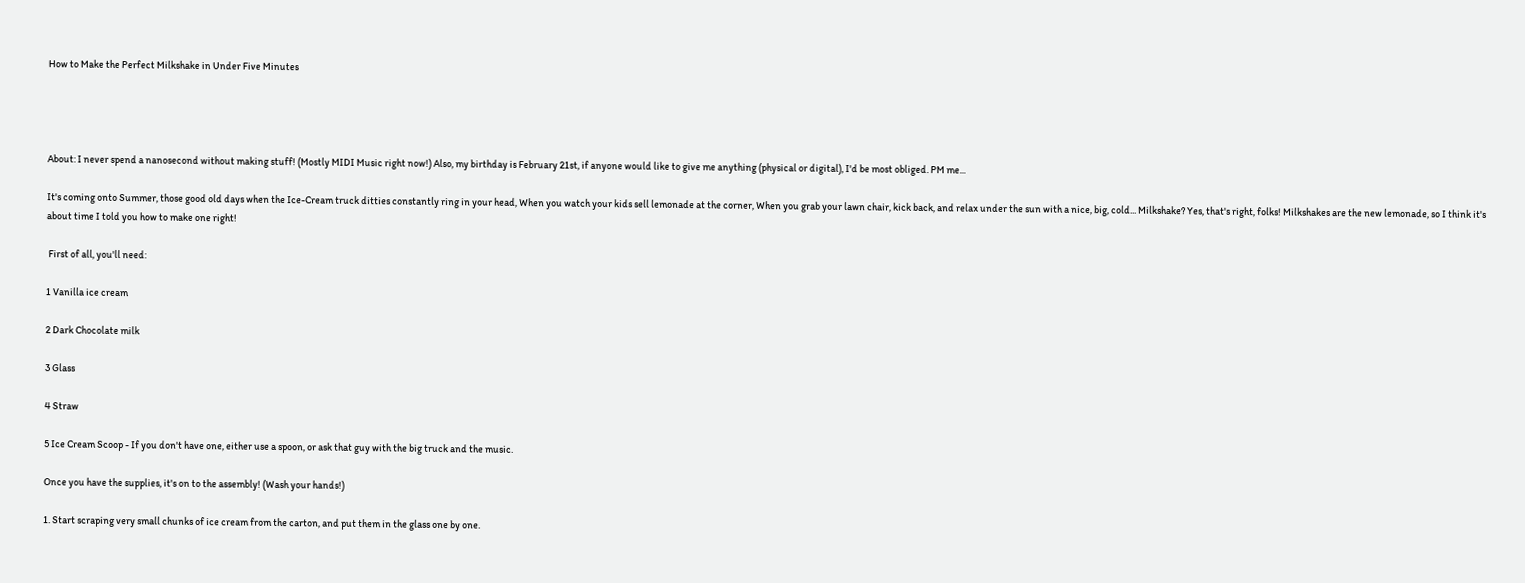How to Make the Perfect Milkshake in Under Five Minutes




About: I never spend a nanosecond without making stuff! (Mostly MIDI Music right now!) Also, my birthday is February 21st, if anyone would like to give me anything (physical or digital), I'd be most obliged. PM me...

It's coming onto Summer, those good old days when the Ice-Cream truck ditties constantly ring in your head, When you watch your kids sell lemonade at the corner, When you grab your lawn chair, kick back, and relax under the sun with a nice, big, cold... Milkshake? Yes, that's right, folks! Milkshakes are the new lemonade, so I think it's about time I told you how to make one right!

 First of all, you'll need:

1 Vanilla ice cream

2 Dark Chocolate milk

3 Glass

4 Straw

5 Ice Cream Scoop - If you don't have one, either use a spoon, or ask that guy with the big truck and the music.

Once you have the supplies, it's on to the assembly! (Wash your hands!)

1. Start scraping very small chunks of ice cream from the carton, and put them in the glass one by one.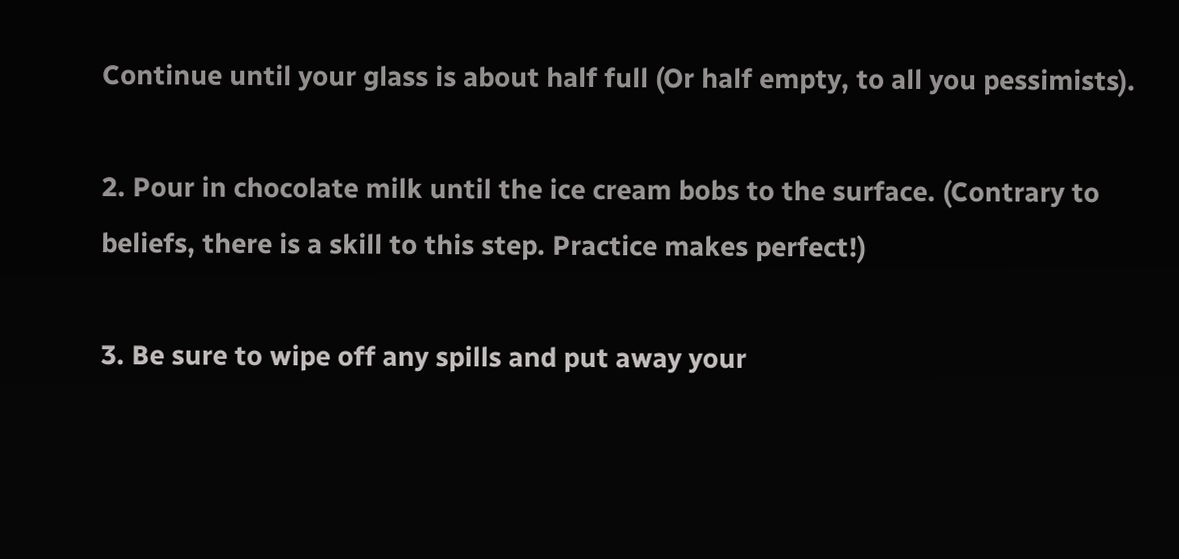Continue until your glass is about half full (Or half empty, to all you pessimists).

2. Pour in chocolate milk until the ice cream bobs to the surface. (Contrary to beliefs, there is a skill to this step. Practice makes perfect!)

3. Be sure to wipe off any spills and put away your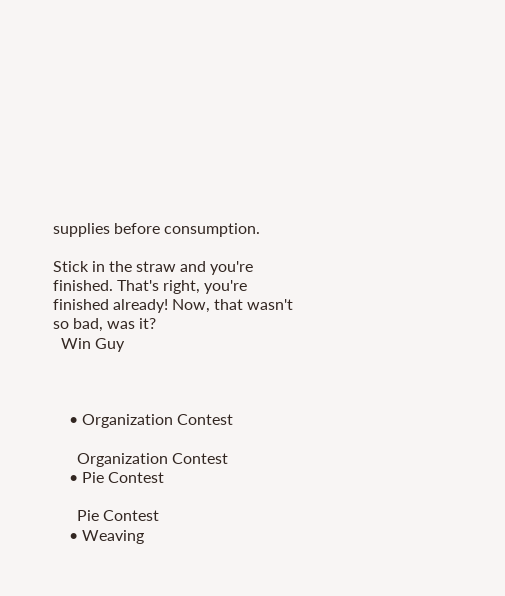supplies before consumption.

Stick in the straw and you're finished. That's right, you're finished already! Now, that wasn't so bad, was it?
  Win Guy



    • Organization Contest

      Organization Contest
    • Pie Contest

      Pie Contest
    • Weaving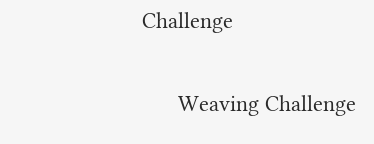Challenge

      Weaving Challenge